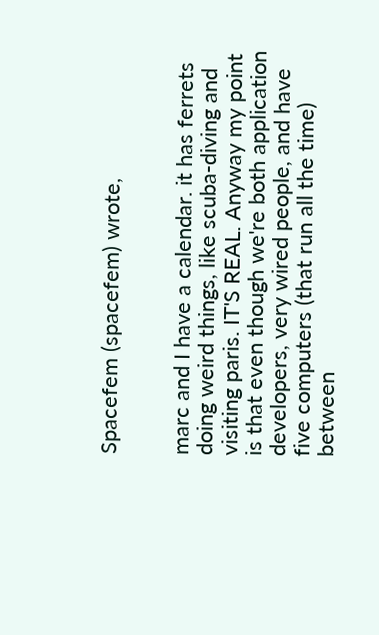Spacefem (spacefem) wrote,


marc and I have a calendar. it has ferrets doing weird things, like scuba-diving and visiting paris. IT'S REAL. Anyway my point is that even though we're both application developers, very wired people, and have five computers (that run all the time) between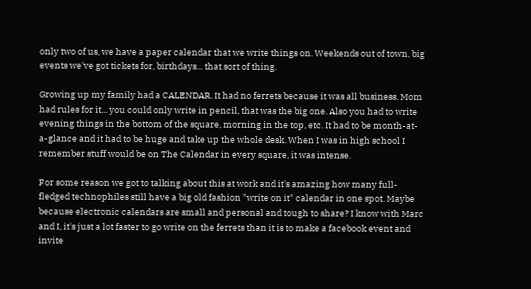only two of us, we have a paper calendar that we write things on. Weekends out of town, big events we've got tickets for, birthdays... that sort of thing.

Growing up my family had a CALENDAR. It had no ferrets because it was all business. Mom had rules for it... you could only write in pencil, that was the big one. Also you had to write evening things in the bottom of the square, morning in the top, etc. It had to be month-at-a-glance and it had to be huge and take up the whole desk. When I was in high school I remember stuff would be on The Calendar in every square, it was intense.

For some reason we got to talking about this at work and it's amazing how many full-fledged technophiles still have a big old fashion "write on it" calendar in one spot. Maybe because electronic calendars are small and personal and tough to share? I know with Marc and I, it's just a lot faster to go write on the ferrets than it is to make a facebook event and invite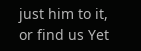just him to it, or find us Yet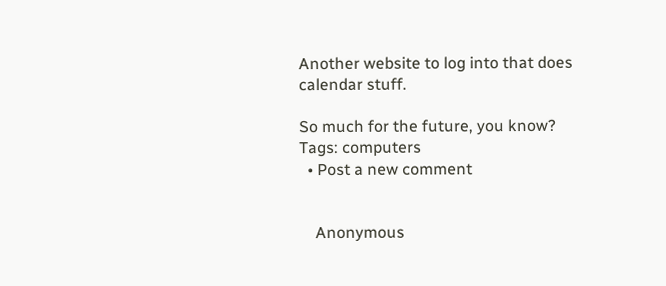Another website to log into that does calendar stuff.

So much for the future, you know?
Tags: computers
  • Post a new comment


    Anonymous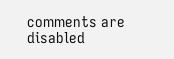comments are disabled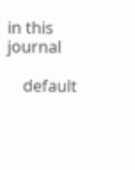in this journal

    default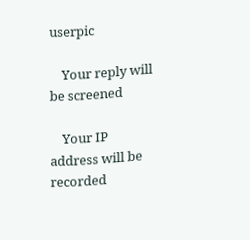userpic

    Your reply will be screened

    Your IP address will be recorded